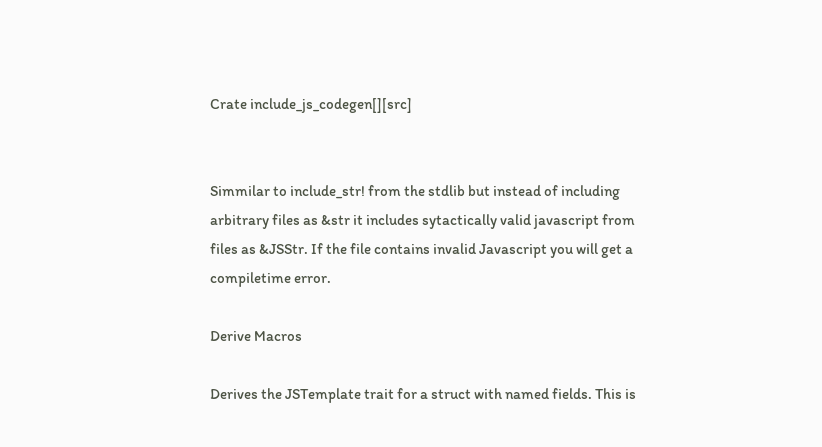Crate include_js_codegen[][src]


Simmilar to include_str! from the stdlib but instead of including arbitrary files as &str it includes sytactically valid javascript from files as &JSStr. If the file contains invalid Javascript you will get a compiletime error.

Derive Macros

Derives the JSTemplate trait for a struct with named fields. This is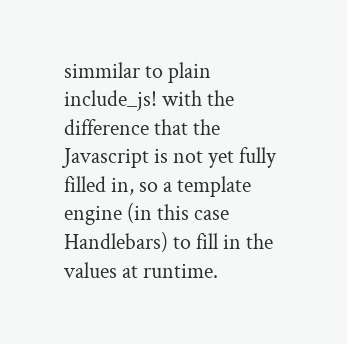simmilar to plain include_js! with the difference that the Javascript is not yet fully filled in, so a template engine (in this case Handlebars) to fill in the values at runtime.